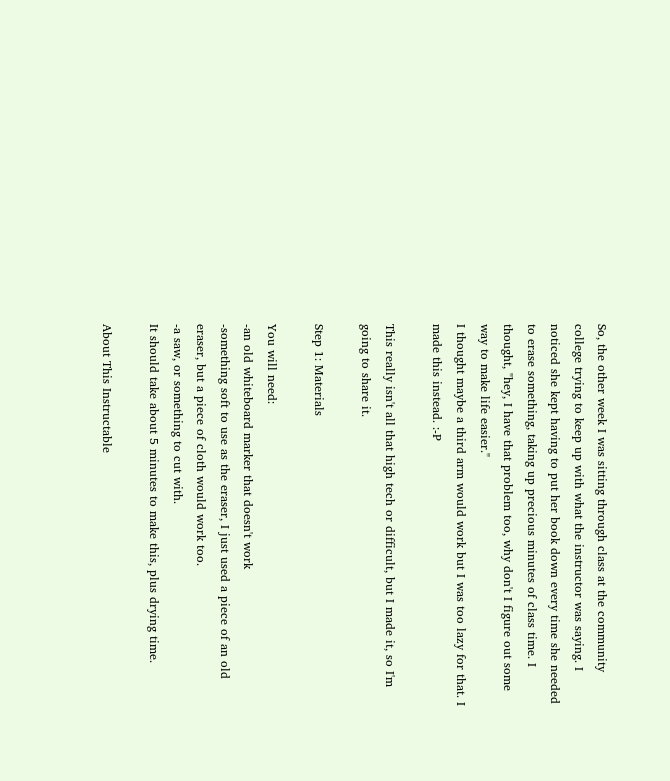So, the other week I was sitting through class at the community college trying to keep up with what the instructor was saying. I noticed she kept having to put her book down every time she needed to erase something, taking up precious minutes of class time. I thought, "hey, I have that problem too, why don't I figure out some way to make life easier."
I thought maybe a third arm would work but I was too lazy for that. I made this instead. :-P

This really isn't all that high tech or difficult, but I made it, so I'm going to share it.

Step 1: Materials

You will need:
-an old whiteboard marker that doesn't work
-something soft to use as the eraser, I just used a piece of an old eraser, but a piece of cloth would work too.
-a saw, or something to cut with.
It should take about 5 minutes to make this, plus drying time.

About This Instructable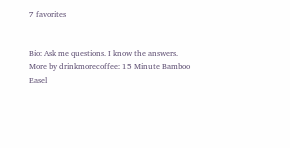7 favorites


Bio: Ask me questions. I know the answers.
More by drinkmorecoffee: 15 Minute Bamboo Easel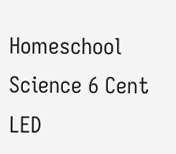Homeschool Science 6 Cent LED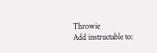Throwie
Add instructable to: